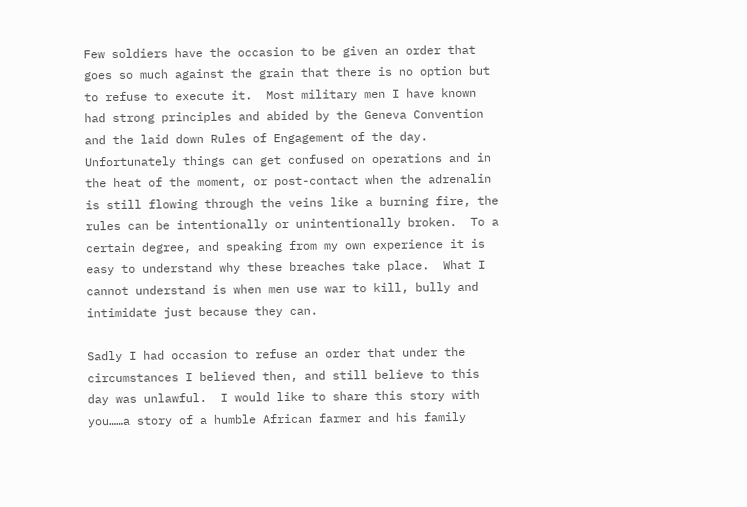Few soldiers have the occasion to be given an order that goes so much against the grain that there is no option but to refuse to execute it.  Most military men I have known had strong principles and abided by the Geneva Convention and the laid down Rules of Engagement of the day.  Unfortunately things can get confused on operations and in the heat of the moment, or post-contact when the adrenalin is still flowing through the veins like a burning fire, the rules can be intentionally or unintentionally broken.  To a certain degree, and speaking from my own experience it is easy to understand why these breaches take place.  What I cannot understand is when men use war to kill, bully and intimidate just because they can.

Sadly I had occasion to refuse an order that under the circumstances I believed then, and still believe to this day was unlawful.  I would like to share this story with you……a story of a humble African farmer and his family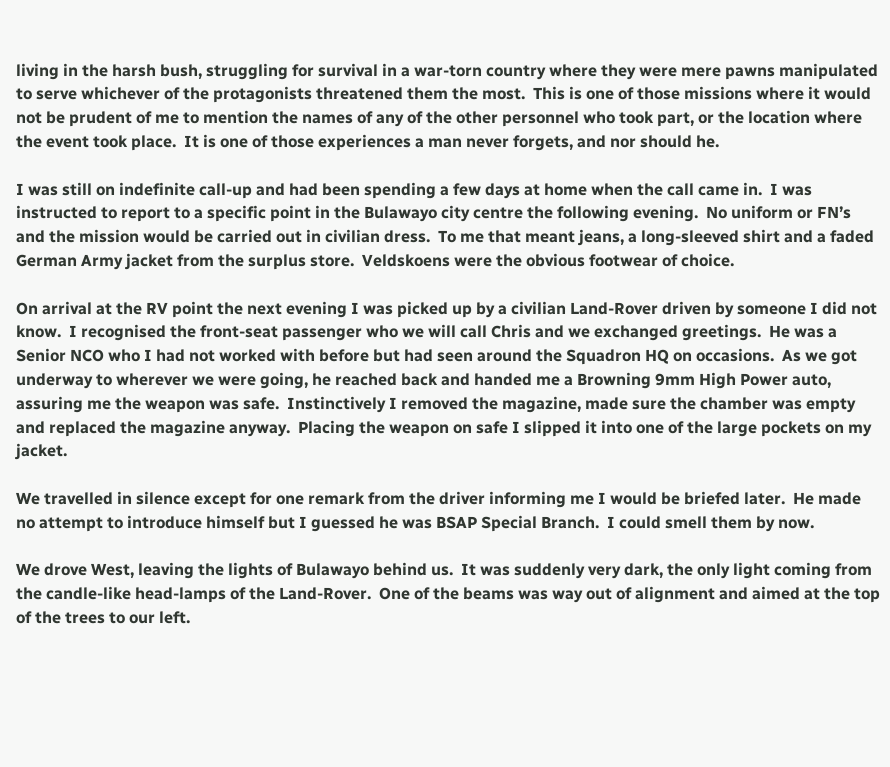living in the harsh bush, struggling for survival in a war-torn country where they were mere pawns manipulated to serve whichever of the protagonists threatened them the most.  This is one of those missions where it would not be prudent of me to mention the names of any of the other personnel who took part, or the location where the event took place.  It is one of those experiences a man never forgets, and nor should he.

I was still on indefinite call-up and had been spending a few days at home when the call came in.  I was instructed to report to a specific point in the Bulawayo city centre the following evening.  No uniform or FN’s and the mission would be carried out in civilian dress.  To me that meant jeans, a long-sleeved shirt and a faded German Army jacket from the surplus store.  Veldskoens were the obvious footwear of choice.

On arrival at the RV point the next evening I was picked up by a civilian Land-Rover driven by someone I did not know.  I recognised the front-seat passenger who we will call Chris and we exchanged greetings.  He was a Senior NCO who I had not worked with before but had seen around the Squadron HQ on occasions.  As we got underway to wherever we were going, he reached back and handed me a Browning 9mm High Power auto, assuring me the weapon was safe.  Instinctively I removed the magazine, made sure the chamber was empty and replaced the magazine anyway.  Placing the weapon on safe I slipped it into one of the large pockets on my jacket.

We travelled in silence except for one remark from the driver informing me I would be briefed later.  He made no attempt to introduce himself but I guessed he was BSAP Special Branch.  I could smell them by now.

We drove West, leaving the lights of Bulawayo behind us.  It was suddenly very dark, the only light coming from the candle-like head-lamps of the Land-Rover.  One of the beams was way out of alignment and aimed at the top of the trees to our left.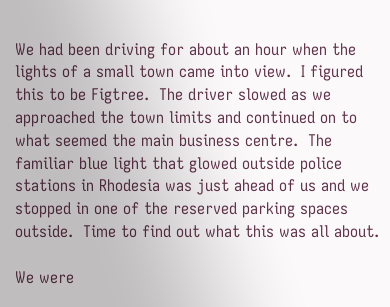We had been driving for about an hour when the lights of a small town came into view.  I figured this to be Figtree.  The driver slowed as we approached the town limits and continued on to what seemed the main business centre.  The familiar blue light that glowed outside police stations in Rhodesia was just ahead of us and we stopped in one of the reserved parking spaces outside.  Time to find out what this was all about.

We were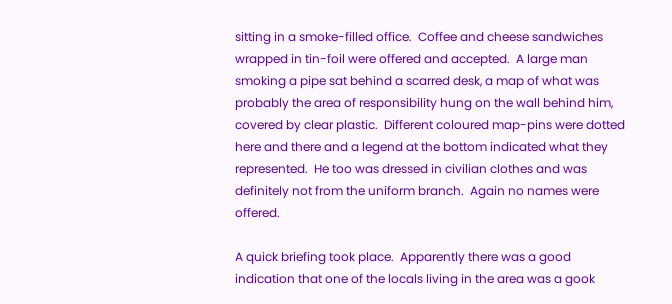sitting in a smoke-filled office.  Coffee and cheese sandwiches wrapped in tin-foil were offered and accepted.  A large man smoking a pipe sat behind a scarred desk, a map of what was probably the area of responsibility hung on the wall behind him, covered by clear plastic.  Different coloured map-pins were dotted here and there and a legend at the bottom indicated what they represented.  He too was dressed in civilian clothes and was definitely not from the uniform branch.  Again no names were offered.

A quick briefing took place.  Apparently there was a good indication that one of the locals living in the area was a gook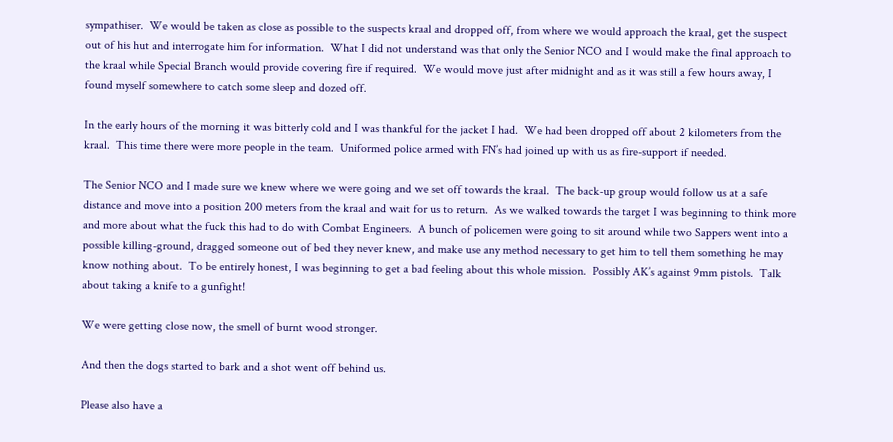sympathiser.  We would be taken as close as possible to the suspects kraal and dropped off, from where we would approach the kraal, get the suspect out of his hut and interrogate him for information.  What I did not understand was that only the Senior NCO and I would make the final approach to the kraal while Special Branch would provide covering fire if required.  We would move just after midnight and as it was still a few hours away, I found myself somewhere to catch some sleep and dozed off.

In the early hours of the morning it was bitterly cold and I was thankful for the jacket I had.  We had been dropped off about 2 kilometers from the kraal.  This time there were more people in the team.  Uniformed police armed with FN’s had joined up with us as fire-support if needed.

The Senior NCO and I made sure we knew where we were going and we set off towards the kraal.  The back-up group would follow us at a safe distance and move into a position 200 meters from the kraal and wait for us to return.  As we walked towards the target I was beginning to think more and more about what the fuck this had to do with Combat Engineers.  A bunch of policemen were going to sit around while two Sappers went into a possible killing-ground, dragged someone out of bed they never knew, and make use any method necessary to get him to tell them something he may know nothing about.  To be entirely honest, I was beginning to get a bad feeling about this whole mission.  Possibly AK’s against 9mm pistols.  Talk about taking a knife to a gunfight!

We were getting close now, the smell of burnt wood stronger.

And then the dogs started to bark and a shot went off behind us.

Please also have a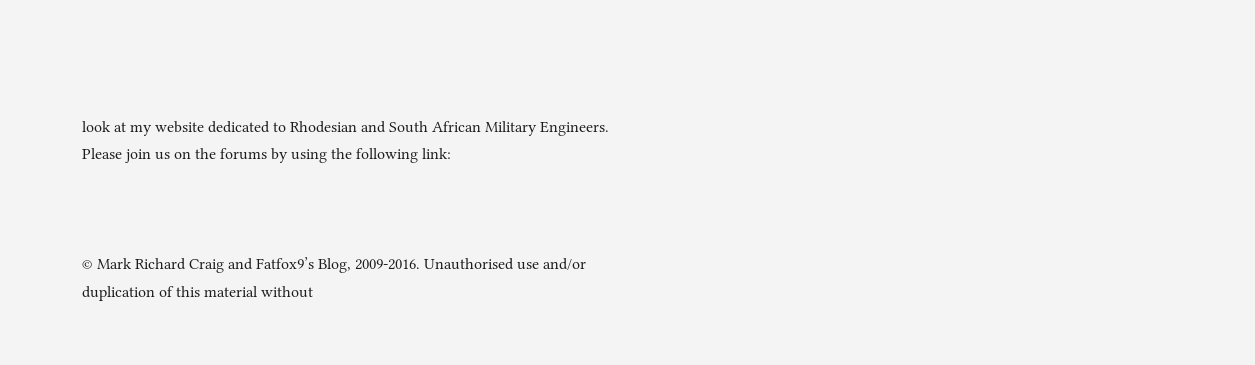look at my website dedicated to Rhodesian and South African Military Engineers.  Please join us on the forums by using the following link:



© Mark Richard Craig and Fatfox9’s Blog, 2009-2016. Unauthorised use and/or duplication of this material without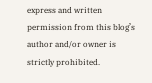express and written permission from this blog’s author and/or owner is strictly prohibited.